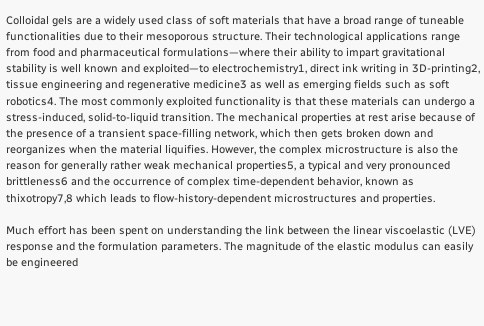Colloidal gels are a widely used class of soft materials that have a broad range of tuneable functionalities due to their mesoporous structure. Their technological applications range from food and pharmaceutical formulations—where their ability to impart gravitational stability is well known and exploited—to electrochemistry1, direct ink writing in 3D-printing2, tissue engineering and regenerative medicine3 as well as emerging fields such as soft robotics4. The most commonly exploited functionality is that these materials can undergo a stress-induced, solid-to-liquid transition. The mechanical properties at rest arise because of the presence of a transient space-filling network, which then gets broken down and reorganizes when the material liquifies. However, the complex microstructure is also the reason for generally rather weak mechanical properties5, a typical and very pronounced brittleness6 and the occurrence of complex time-dependent behavior, known as thixotropy7,8 which leads to flow-history-dependent microstructures and properties.

Much effort has been spent on understanding the link between the linear viscoelastic (LVE) response and the formulation parameters. The magnitude of the elastic modulus can easily be engineered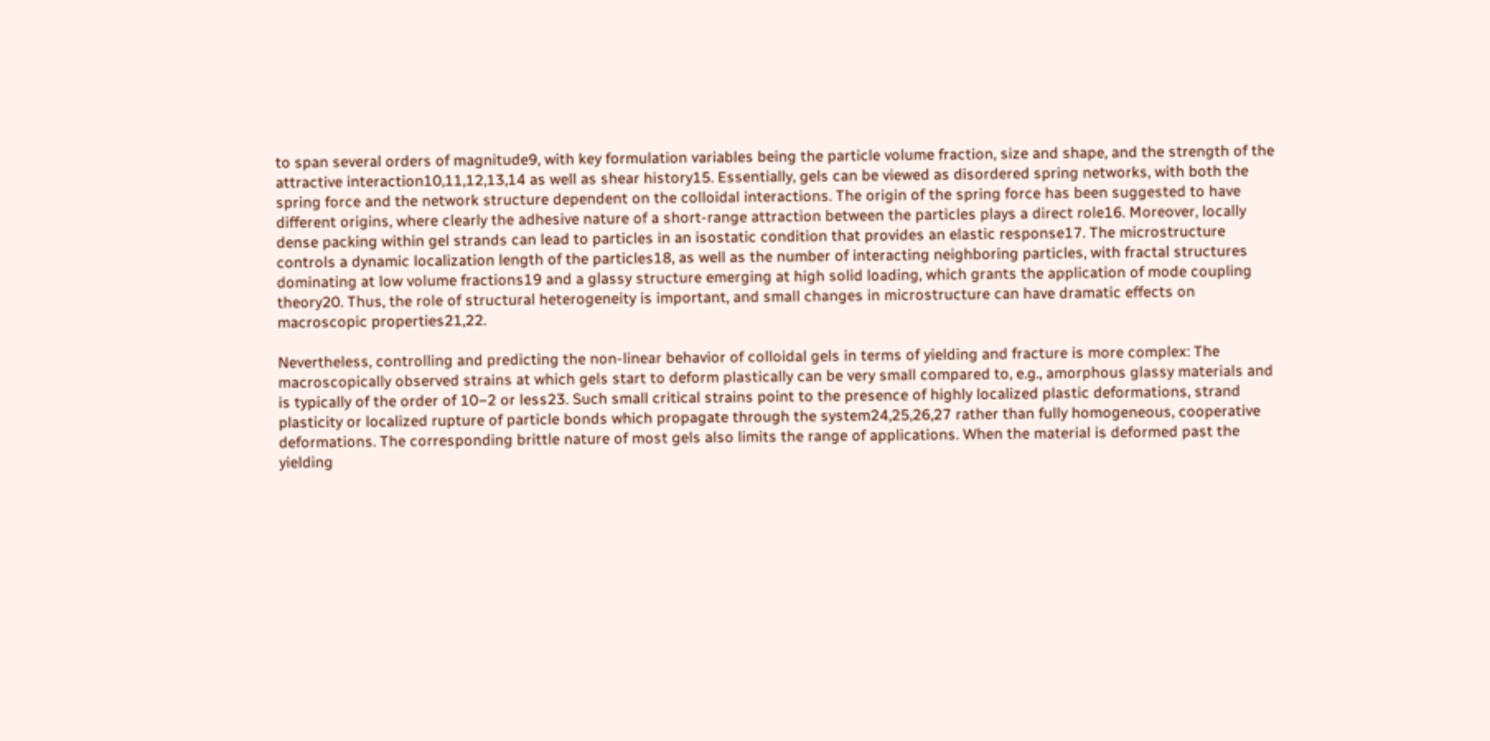to span several orders of magnitude9, with key formulation variables being the particle volume fraction, size and shape, and the strength of the attractive interaction10,11,12,13,14 as well as shear history15. Essentially, gels can be viewed as disordered spring networks, with both the spring force and the network structure dependent on the colloidal interactions. The origin of the spring force has been suggested to have different origins, where clearly the adhesive nature of a short-range attraction between the particles plays a direct role16. Moreover, locally dense packing within gel strands can lead to particles in an isostatic condition that provides an elastic response17. The microstructure controls a dynamic localization length of the particles18, as well as the number of interacting neighboring particles, with fractal structures dominating at low volume fractions19 and a glassy structure emerging at high solid loading, which grants the application of mode coupling theory20. Thus, the role of structural heterogeneity is important, and small changes in microstructure can have dramatic effects on macroscopic properties21,22.

Nevertheless, controlling and predicting the non-linear behavior of colloidal gels in terms of yielding and fracture is more complex: The macroscopically observed strains at which gels start to deform plastically can be very small compared to, e.g., amorphous glassy materials and is typically of the order of 10−2 or less23. Such small critical strains point to the presence of highly localized plastic deformations, strand plasticity or localized rupture of particle bonds which propagate through the system24,25,26,27 rather than fully homogeneous, cooperative deformations. The corresponding brittle nature of most gels also limits the range of applications. When the material is deformed past the yielding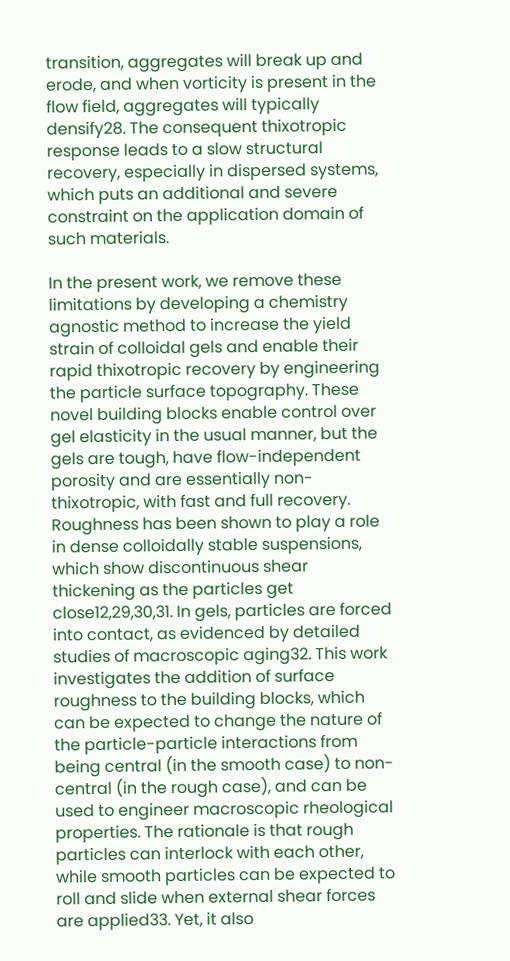transition, aggregates will break up and erode, and when vorticity is present in the flow field, aggregates will typically densify28. The consequent thixotropic response leads to a slow structural recovery, especially in dispersed systems, which puts an additional and severe constraint on the application domain of such materials.

In the present work, we remove these limitations by developing a chemistry agnostic method to increase the yield strain of colloidal gels and enable their rapid thixotropic recovery by engineering the particle surface topography. These novel building blocks enable control over gel elasticity in the usual manner, but the gels are tough, have flow-independent porosity and are essentially non-thixotropic, with fast and full recovery. Roughness has been shown to play a role in dense colloidally stable suspensions, which show discontinuous shear thickening as the particles get close12,29,30,31. In gels, particles are forced into contact, as evidenced by detailed studies of macroscopic aging32. This work investigates the addition of surface roughness to the building blocks, which can be expected to change the nature of the particle-particle interactions from being central (in the smooth case) to non-central (in the rough case), and can be used to engineer macroscopic rheological properties. The rationale is that rough particles can interlock with each other, while smooth particles can be expected to roll and slide when external shear forces are applied33. Yet, it also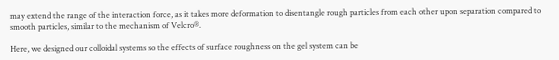may extend the range of the interaction force, as it takes more deformation to disentangle rough particles from each other upon separation compared to smooth particles, similar to the mechanism of Velcro®.

Here, we designed our colloidal systems so the effects of surface roughness on the gel system can be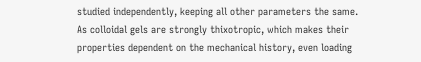studied independently, keeping all other parameters the same. As colloidal gels are strongly thixotropic, which makes their properties dependent on the mechanical history, even loading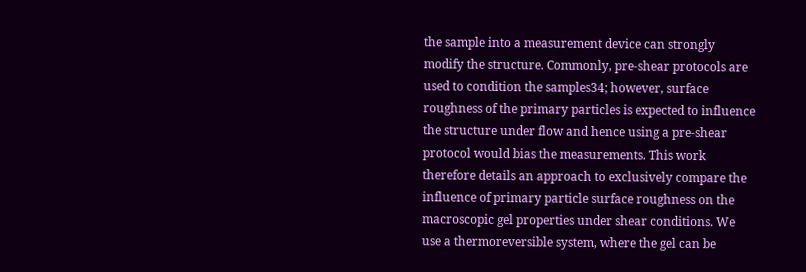the sample into a measurement device can strongly modify the structure. Commonly, pre-shear protocols are used to condition the samples34; however, surface roughness of the primary particles is expected to influence the structure under flow and hence using a pre-shear protocol would bias the measurements. This work therefore details an approach to exclusively compare the influence of primary particle surface roughness on the macroscopic gel properties under shear conditions. We use a thermoreversible system, where the gel can be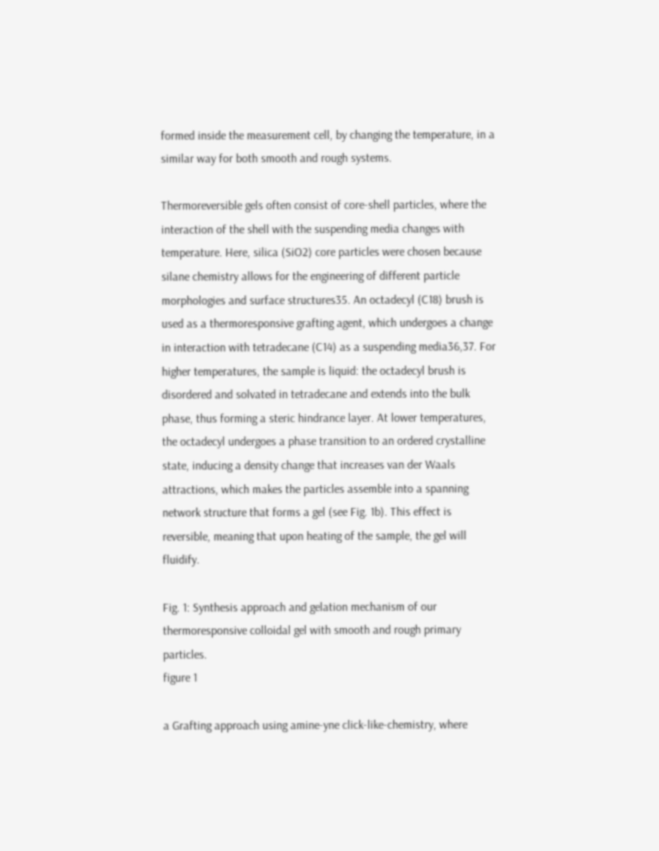formed inside the measurement cell, by changing the temperature, in a similar way for both smooth and rough systems.

Thermoreversible gels often consist of core-shell particles, where the interaction of the shell with the suspending media changes with temperature. Here, silica (SiO2) core particles were chosen because silane chemistry allows for the engineering of different particle morphologies and surface structures35. An octadecyl (C18) brush is used as a thermoresponsive grafting agent, which undergoes a change in interaction with tetradecane (C14) as a suspending media36,37. For higher temperatures, the sample is liquid: the octadecyl brush is disordered and solvated in tetradecane and extends into the bulk phase, thus forming a steric hindrance layer. At lower temperatures, the octadecyl undergoes a phase transition to an ordered crystalline state, inducing a density change that increases van der Waals attractions, which makes the particles assemble into a spanning network structure that forms a gel (see Fig. 1b). This effect is reversible, meaning that upon heating of the sample, the gel will fluidify.

Fig. 1: Synthesis approach and gelation mechanism of our thermoresponsive colloidal gel with smooth and rough primary particles.
figure 1

a Grafting approach using amine-yne click-like-chemistry, where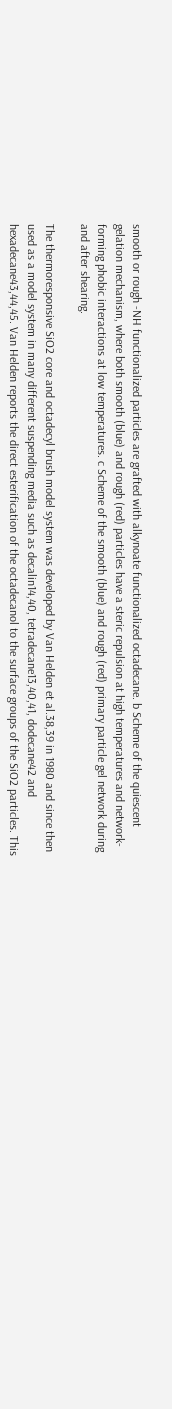smooth or rough -NH functionalized particles are grafted with alkynoate functionalized octadecane. b Scheme of the quiescent gelation mechanism, where both smooth (blue) and rough (red) particles have a steric repulsion at high temperatures and network-forming phobic interactions at low temperatures. c Scheme of the smooth (blue) and rough (red) primary particle gel network during and after shearing.

The thermoresponsive SiO2 core and octadecyl brush model system was developed by Van Helden et al.38,39 in 1980 and since then used as a model system in many different suspending media such as decalin14,40, tetradecane13,40,41, dodecane42 and hexadecane43,44,45. Van Helden reports the direct esterification of the octadecanol to the surface groups of the SiO2 particles. This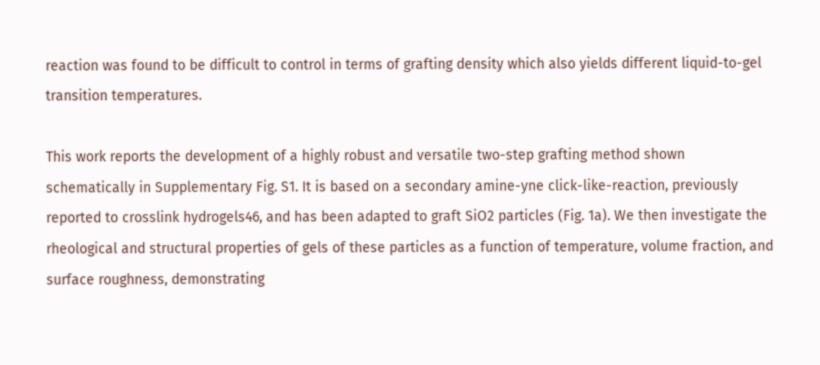reaction was found to be difficult to control in terms of grafting density which also yields different liquid-to-gel transition temperatures.

This work reports the development of a highly robust and versatile two-step grafting method shown schematically in Supplementary Fig. S1. It is based on a secondary amine-yne click-like-reaction, previously reported to crosslink hydrogels46, and has been adapted to graft SiO2 particles (Fig. 1a). We then investigate the rheological and structural properties of gels of these particles as a function of temperature, volume fraction, and surface roughness, demonstrating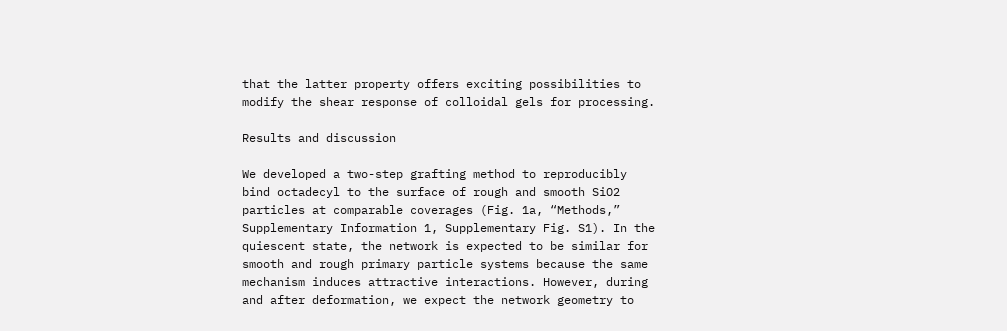that the latter property offers exciting possibilities to modify the shear response of colloidal gels for processing.

Results and discussion

We developed a two-step grafting method to reproducibly bind octadecyl to the surface of rough and smooth SiO2 particles at comparable coverages (Fig. 1a, “Methods,” Supplementary Information 1, Supplementary Fig. S1). In the quiescent state, the network is expected to be similar for smooth and rough primary particle systems because the same mechanism induces attractive interactions. However, during and after deformation, we expect the network geometry to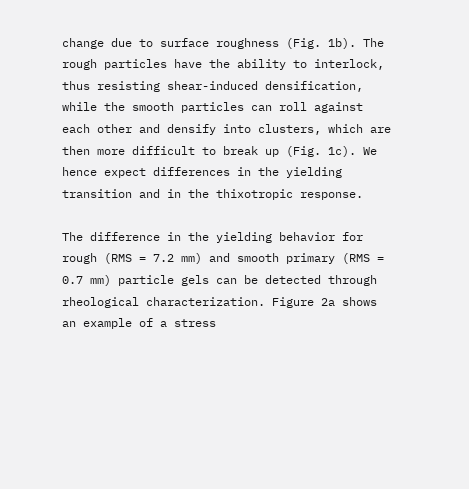change due to surface roughness (Fig. 1b). The rough particles have the ability to interlock, thus resisting shear-induced densification, while the smooth particles can roll against each other and densify into clusters, which are then more difficult to break up (Fig. 1c). We hence expect differences in the yielding transition and in the thixotropic response.

The difference in the yielding behavior for rough (RMS = 7.2 mm) and smooth primary (RMS = 0.7 mm) particle gels can be detected through rheological characterization. Figure 2a shows an example of a stress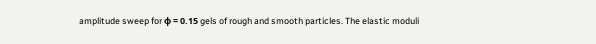amplitude sweep for ϕ = 0.15 gels of rough and smooth particles. The elastic moduli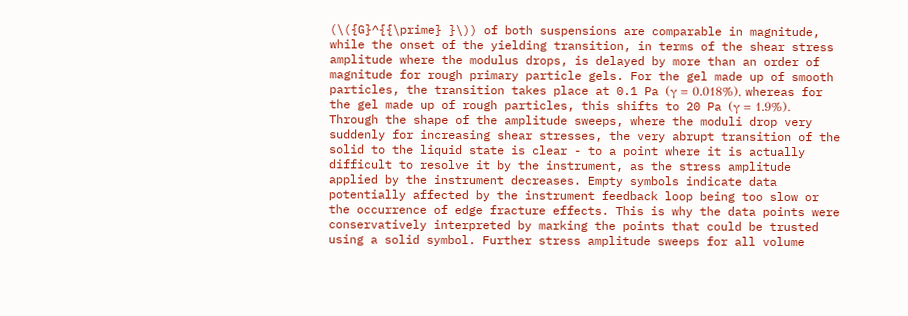(\({G}^{{\prime} }\)) of both suspensions are comparable in magnitude, while the onset of the yielding transition, in terms of the shear stress amplitude where the modulus drops, is delayed by more than an order of magnitude for rough primary particle gels. For the gel made up of smooth particles, the transition takes place at 0.1 Pa (γ = 0.018%), whereas for the gel made up of rough particles, this shifts to 20 Pa (γ = 1.9%). Through the shape of the amplitude sweeps, where the moduli drop very suddenly for increasing shear stresses, the very abrupt transition of the solid to the liquid state is clear - to a point where it is actually difficult to resolve it by the instrument, as the stress amplitude applied by the instrument decreases. Empty symbols indicate data potentially affected by the instrument feedback loop being too slow or the occurrence of edge fracture effects. This is why the data points were conservatively interpreted by marking the points that could be trusted using a solid symbol. Further stress amplitude sweeps for all volume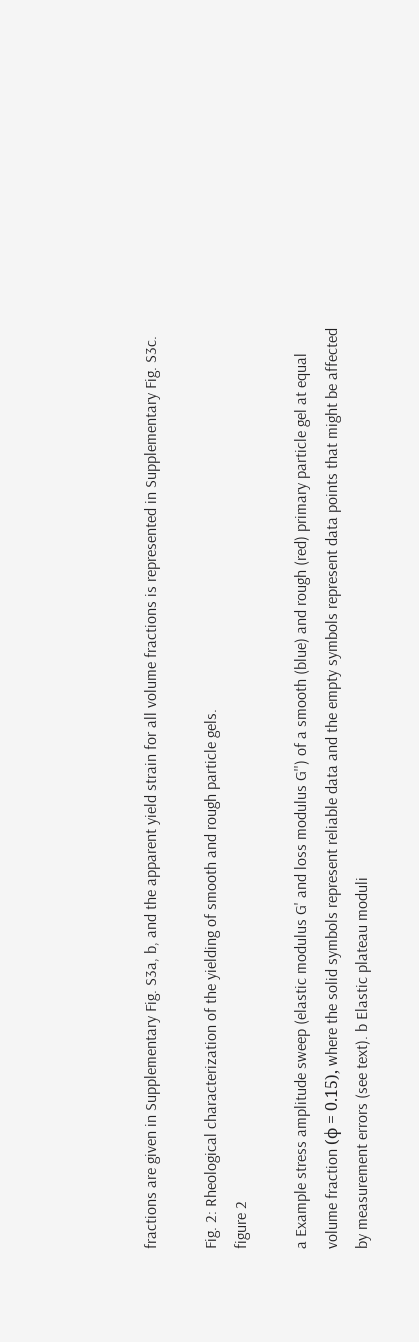fractions are given in Supplementary Fig. S3a, b, and the apparent yield strain for all volume fractions is represented in Supplementary Fig. S3c.

Fig. 2: Rheological characterization of the yielding of smooth and rough particle gels.
figure 2

a Example stress amplitude sweep (elastic modulus G' and loss modulus G'') of a smooth (blue) and rough (red) primary particle gel at equal volume fraction (ϕ = 0.15), where the solid symbols represent reliable data and the empty symbols represent data points that might be affected by measurement errors (see text). b Elastic plateau moduli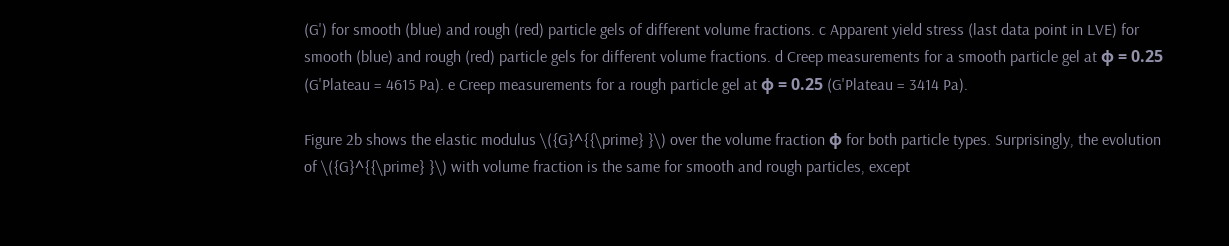(G') for smooth (blue) and rough (red) particle gels of different volume fractions. c Apparent yield stress (last data point in LVE) for smooth (blue) and rough (red) particle gels for different volume fractions. d Creep measurements for a smooth particle gel at ϕ = 0.25 (G'Plateau = 4615 Pa). e Creep measurements for a rough particle gel at ϕ = 0.25 (G'Plateau = 3414 Pa).

Figure 2b shows the elastic modulus \({G}^{{\prime} }\) over the volume fraction ϕ for both particle types. Surprisingly, the evolution of \({G}^{{\prime} }\) with volume fraction is the same for smooth and rough particles, except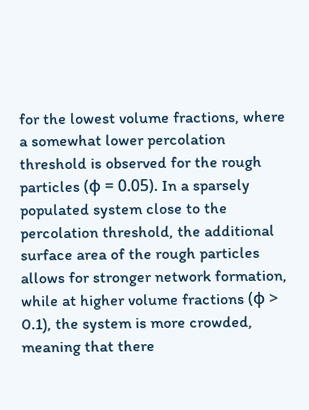for the lowest volume fractions, where a somewhat lower percolation threshold is observed for the rough particles (ϕ = 0.05). In a sparsely populated system close to the percolation threshold, the additional surface area of the rough particles allows for stronger network formation, while at higher volume fractions (ϕ > 0.1), the system is more crowded, meaning that there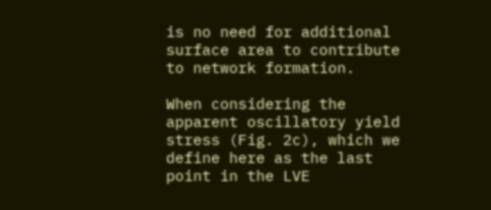is no need for additional surface area to contribute to network formation.

When considering the apparent oscillatory yield stress (Fig. 2c), which we define here as the last point in the LVE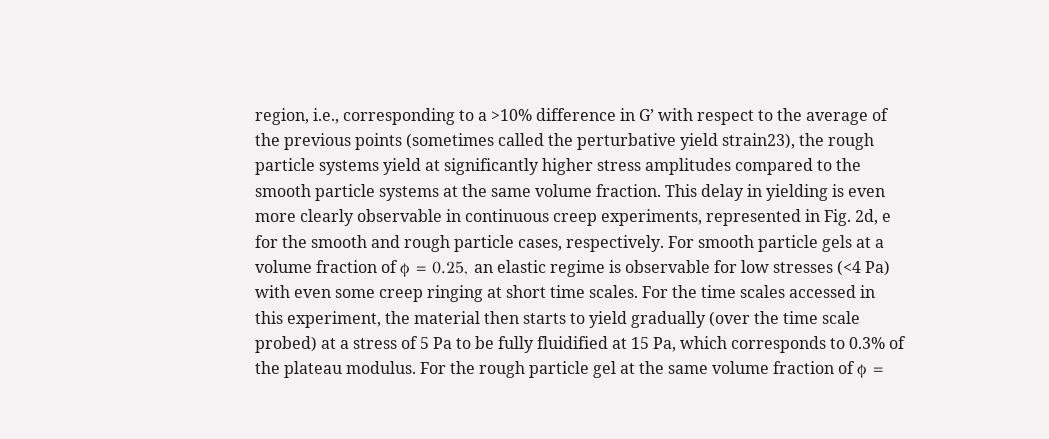region, i.e., corresponding to a >10% difference in G’ with respect to the average of the previous points (sometimes called the perturbative yield strain23), the rough particle systems yield at significantly higher stress amplitudes compared to the smooth particle systems at the same volume fraction. This delay in yielding is even more clearly observable in continuous creep experiments, represented in Fig. 2d, e for the smooth and rough particle cases, respectively. For smooth particle gels at a volume fraction of ϕ = 0.25, an elastic regime is observable for low stresses (<4 Pa) with even some creep ringing at short time scales. For the time scales accessed in this experiment, the material then starts to yield gradually (over the time scale probed) at a stress of 5 Pa to be fully fluidified at 15 Pa, which corresponds to 0.3% of the plateau modulus. For the rough particle gel at the same volume fraction of ϕ =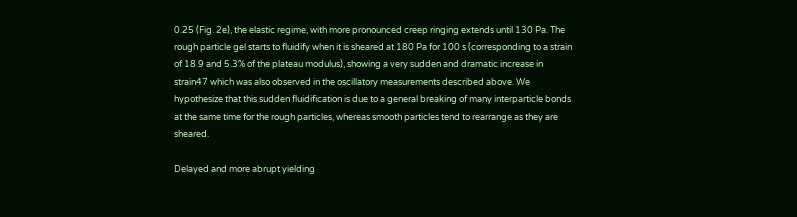0.25 (Fig. 2e), the elastic regime, with more pronounced creep ringing extends until 130 Pa. The rough particle gel starts to fluidify when it is sheared at 180 Pa for 100 s (corresponding to a strain of 18.9 and 5.3% of the plateau modulus), showing a very sudden and dramatic increase in strain47 which was also observed in the oscillatory measurements described above. We hypothesize that this sudden fluidification is due to a general breaking of many interparticle bonds at the same time for the rough particles, whereas smooth particles tend to rearrange as they are sheared.

Delayed and more abrupt yielding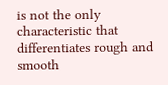is not the only characteristic that differentiates rough and smooth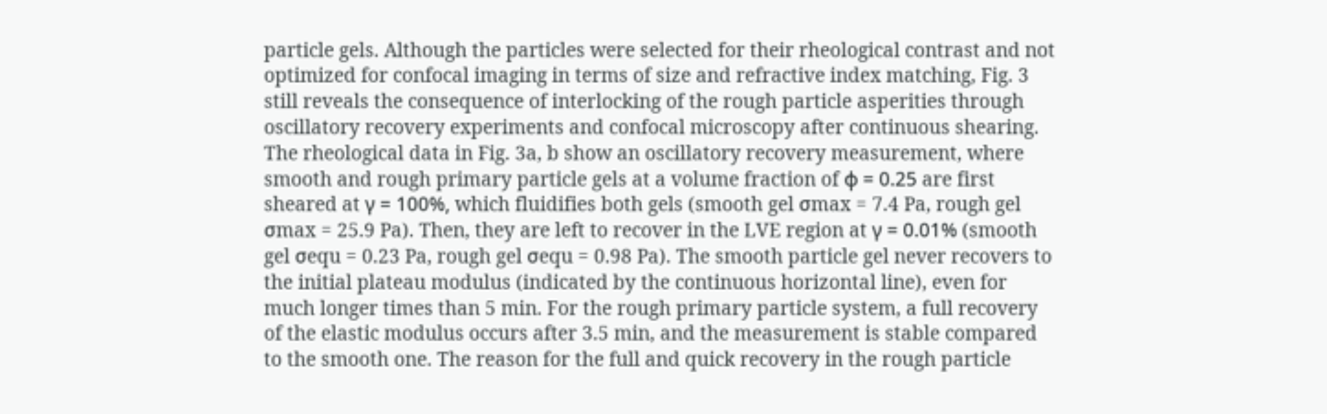particle gels. Although the particles were selected for their rheological contrast and not optimized for confocal imaging in terms of size and refractive index matching, Fig. 3 still reveals the consequence of interlocking of the rough particle asperities through oscillatory recovery experiments and confocal microscopy after continuous shearing. The rheological data in Fig. 3a, b show an oscillatory recovery measurement, where smooth and rough primary particle gels at a volume fraction of ϕ = 0.25 are first sheared at γ = 100%, which fluidifies both gels (smooth gel σmax = 7.4 Pa, rough gel σmax = 25.9 Pa). Then, they are left to recover in the LVE region at γ = 0.01% (smooth gel σequ = 0.23 Pa, rough gel σequ = 0.98 Pa). The smooth particle gel never recovers to the initial plateau modulus (indicated by the continuous horizontal line), even for much longer times than 5 min. For the rough primary particle system, a full recovery of the elastic modulus occurs after 3.5 min, and the measurement is stable compared to the smooth one. The reason for the full and quick recovery in the rough particle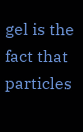gel is the fact that particles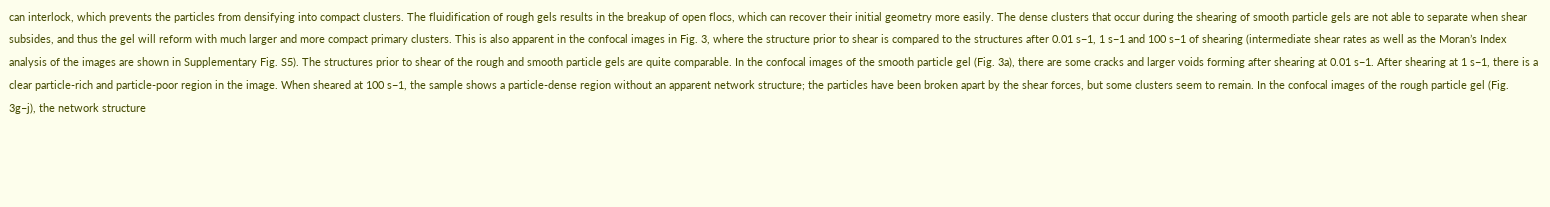can interlock, which prevents the particles from densifying into compact clusters. The fluidification of rough gels results in the breakup of open flocs, which can recover their initial geometry more easily. The dense clusters that occur during the shearing of smooth particle gels are not able to separate when shear subsides, and thus the gel will reform with much larger and more compact primary clusters. This is also apparent in the confocal images in Fig. 3, where the structure prior to shear is compared to the structures after 0.01 s−1, 1 s−1 and 100 s−1 of shearing (intermediate shear rates as well as the Moran’s Index analysis of the images are shown in Supplementary Fig. S5). The structures prior to shear of the rough and smooth particle gels are quite comparable. In the confocal images of the smooth particle gel (Fig. 3a), there are some cracks and larger voids forming after shearing at 0.01 s−1. After shearing at 1 s−1, there is a clear particle-rich and particle-poor region in the image. When sheared at 100 s−1, the sample shows a particle-dense region without an apparent network structure; the particles have been broken apart by the shear forces, but some clusters seem to remain. In the confocal images of the rough particle gel (Fig. 3g–j), the network structure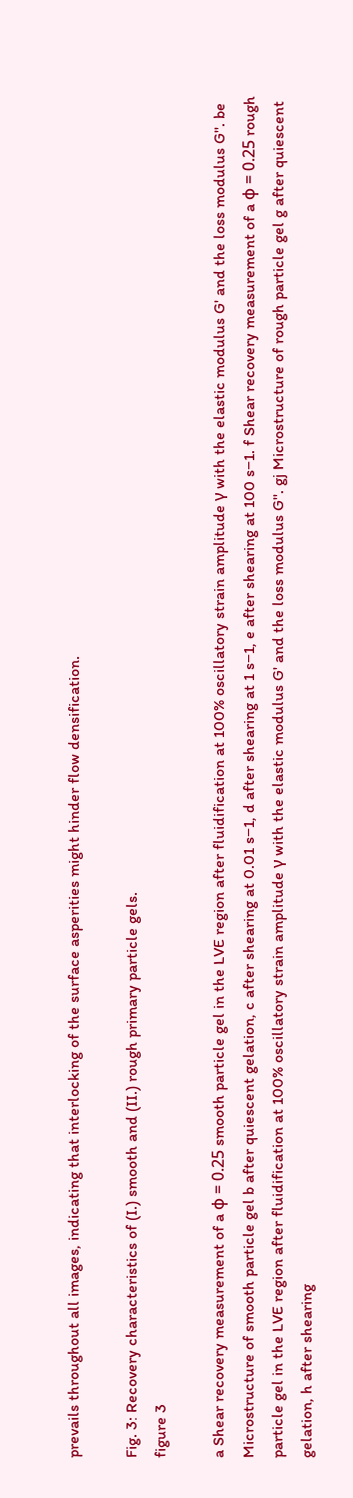prevails throughout all images, indicating that interlocking of the surface asperities might hinder flow densification.

Fig. 3: Recovery characteristics of (I.) smooth and (II.) rough primary particle gels.
figure 3

a Shear recovery measurement of a ϕ = 0.25 smooth particle gel in the LVE region after fluidification at 100% oscillatory strain amplitude γ with the elastic modulus G' and the loss modulus G''. be Microstructure of smooth particle gel b after quiescent gelation, c after shearing at 0.01 s−1, d after shearing at 1 s−1, e after shearing at 100 s−1. f Shear recovery measurement of a ϕ = 0.25 rough particle gel in the LVE region after fluidification at 100% oscillatory strain amplitude γ with the elastic modulus G' and the loss modulus G''. gj Microstructure of rough particle gel g after quiescent gelation, h after shearing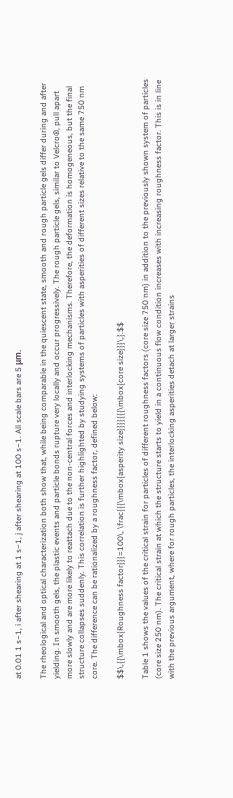at 0.01 1 s−1, i after shearing at 1 s−1, j after shearing at 100 s−1. All scale bars are 5 μm.

The rheological and optical characterization both show that, while being comparable in the quiescent state, smooth and rough particle gels differ during and after yielding. In smooth gels, the plastic events and particle bonds rupture very locally and occur progressively. The rough particle gels, similar to Velcro®, pull apart more slowly and are more likely to reattach due to the non-central forces and interlocking mechanisms. Therefore, the deformation is homogeneous, but the final structure collapses suddenly. This correlation is further highlighted by studying systems of particles with asperities of different sizes relative to the same 750 nm core. The difference can be rationalized by a roughness factor, defined below:

$$\,{{\mbox{Roughness factor}}}=100\, \frac{{{\mbox{asperity size}}}}{{{\mbox{core size}}}\,}.$$

Table 1 shows the values of the critical strain for particles of different roughness factors (core size 750 nm) in addition to the previously shown system of particles (core size 250 nm). The critical strain at which the structure starts to yield in a continuous flow condition increases with increasing roughness factor. This is in line with the previous argument, where for rough particles, the interlocking asperities detach at larger strains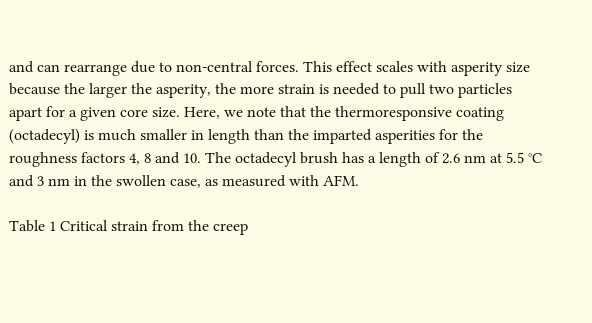and can rearrange due to non-central forces. This effect scales with asperity size because the larger the asperity, the more strain is needed to pull two particles apart for a given core size. Here, we note that the thermoresponsive coating (octadecyl) is much smaller in length than the imparted asperities for the roughness factors 4, 8 and 10. The octadecyl brush has a length of 2.6 nm at 5.5 °C and 3 nm in the swollen case, as measured with AFM.

Table 1 Critical strain from the creep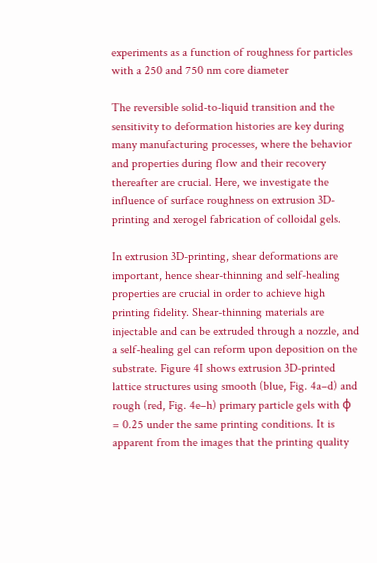experiments as a function of roughness for particles with a 250 and 750 nm core diameter

The reversible solid-to-liquid transition and the sensitivity to deformation histories are key during many manufacturing processes, where the behavior and properties during flow and their recovery thereafter are crucial. Here, we investigate the influence of surface roughness on extrusion 3D-printing and xerogel fabrication of colloidal gels.

In extrusion 3D-printing, shear deformations are important, hence shear-thinning and self-healing properties are crucial in order to achieve high printing fidelity. Shear-thinning materials are injectable and can be extruded through a nozzle, and a self-healing gel can reform upon deposition on the substrate. Figure 4I shows extrusion 3D-printed lattice structures using smooth (blue, Fig. 4a–d) and rough (red, Fig. 4e–h) primary particle gels with ϕ = 0.25 under the same printing conditions. It is apparent from the images that the printing quality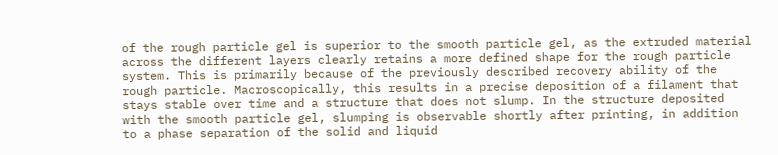of the rough particle gel is superior to the smooth particle gel, as the extruded material across the different layers clearly retains a more defined shape for the rough particle system. This is primarily because of the previously described recovery ability of the rough particle. Macroscopically, this results in a precise deposition of a filament that stays stable over time and a structure that does not slump. In the structure deposited with the smooth particle gel, slumping is observable shortly after printing, in addition to a phase separation of the solid and liquid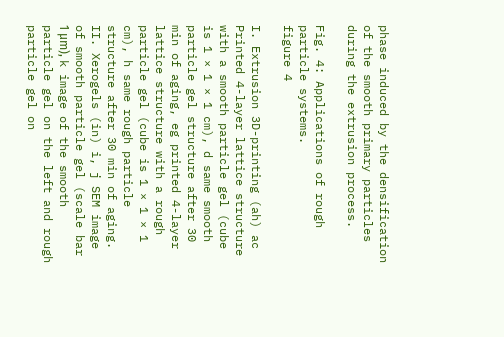phase induced by the densification of the smooth primary particles during the extrusion process.

Fig. 4: Applications of rough particle systems.
figure 4

I. Extrusion 3D-printing (ah) ac Printed 4-layer lattice structure with a smooth particle gel (cube is 1 × 1 × 1 cm), d same smooth particle gel structure after 30 min of aging, eg printed 4-layer lattice structure with a rough particle gel (cube is 1 × 1 × 1 cm), h same rough particle structure after 30 min of aging. II. Xerogels (in) i, j SEM image of smooth particle gel (scale bar 1 μm), k image of the smooth particle gel on the left and rough particle gel on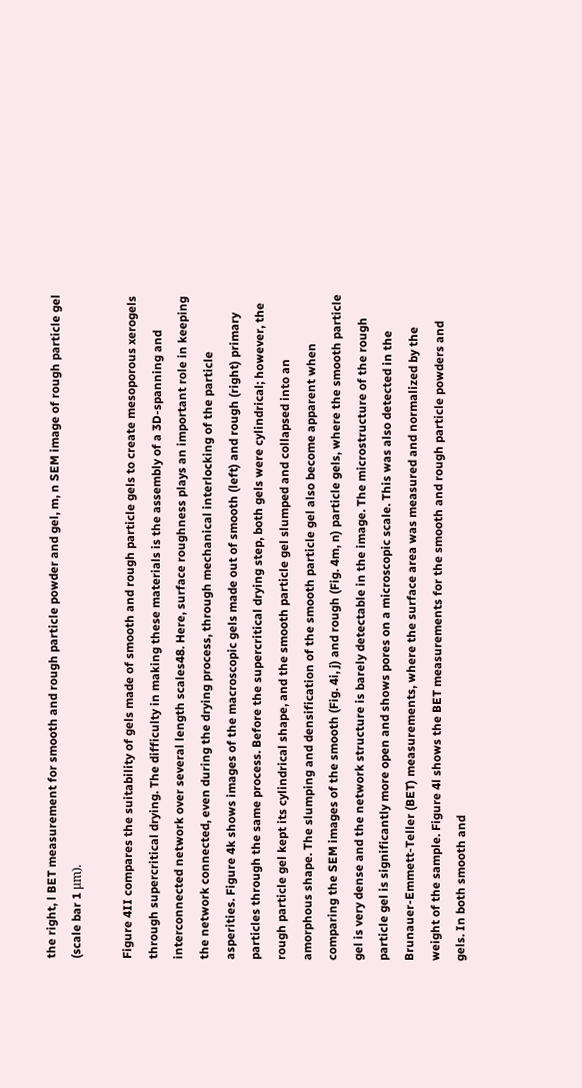the right, l BET measurement for smooth and rough particle powder and gel, m, n SEM image of rough particle gel (scale bar 1 μm).

Figure 4II compares the suitability of gels made of smooth and rough particle gels to create mesoporous xerogels through supercritical drying. The difficulty in making these materials is the assembly of a 3D-spanning and interconnected network over several length scales48. Here, surface roughness plays an important role in keeping the network connected, even during the drying process, through mechanical interlocking of the particle asperities. Figure 4k shows images of the macroscopic gels made out of smooth (left) and rough (right) primary particles through the same process. Before the supercritical drying step, both gels were cylindrical; however, the rough particle gel kept its cylindrical shape, and the smooth particle gel slumped and collapsed into an amorphous shape. The slumping and densification of the smooth particle gel also become apparent when comparing the SEM images of the smooth (Fig. 4i, j) and rough (Fig. 4m, n) particle gels, where the smooth particle gel is very dense and the network structure is barely detectable in the image. The microstructure of the rough particle gel is significantly more open and shows pores on a microscopic scale. This was also detected in the Brunauer-Emmett-Teller (BET) measurements, where the surface area was measured and normalized by the weight of the sample. Figure 4l shows the BET measurements for the smooth and rough particle powders and gels. In both smooth and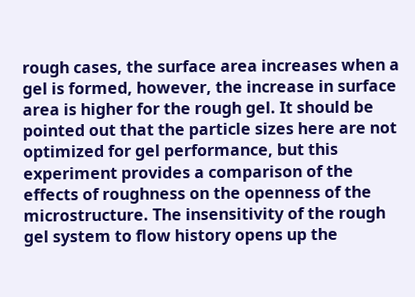rough cases, the surface area increases when a gel is formed, however, the increase in surface area is higher for the rough gel. It should be pointed out that the particle sizes here are not optimized for gel performance, but this experiment provides a comparison of the effects of roughness on the openness of the microstructure. The insensitivity of the rough gel system to flow history opens up the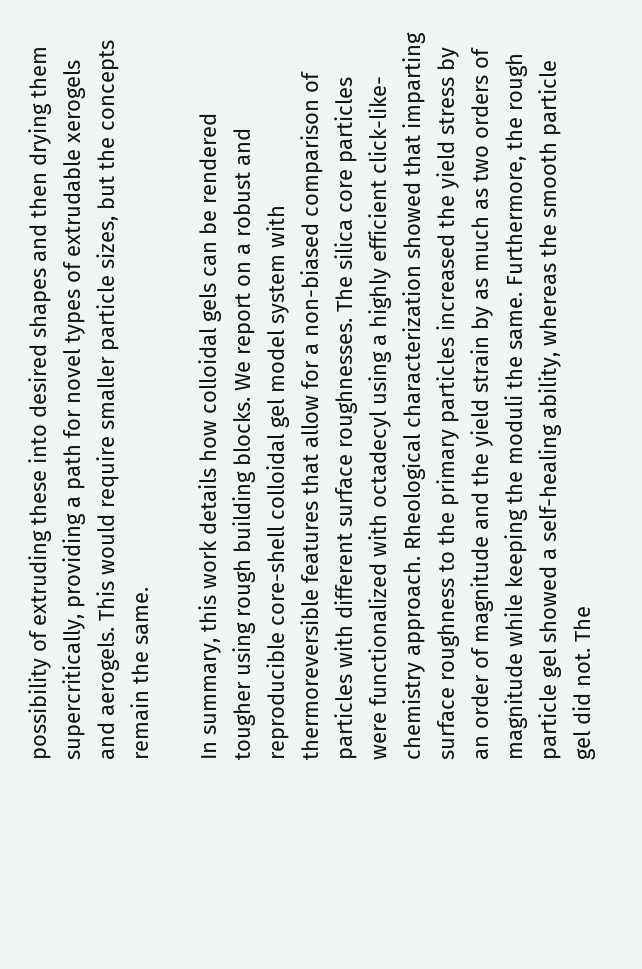possibility of extruding these into desired shapes and then drying them supercritically, providing a path for novel types of extrudable xerogels and aerogels. This would require smaller particle sizes, but the concepts remain the same.

In summary, this work details how colloidal gels can be rendered tougher using rough building blocks. We report on a robust and reproducible core-shell colloidal gel model system with thermoreversible features that allow for a non-biased comparison of particles with different surface roughnesses. The silica core particles were functionalized with octadecyl using a highly efficient click-like-chemistry approach. Rheological characterization showed that imparting surface roughness to the primary particles increased the yield stress by an order of magnitude and the yield strain by as much as two orders of magnitude while keeping the moduli the same. Furthermore, the rough particle gel showed a self-healing ability, whereas the smooth particle gel did not. The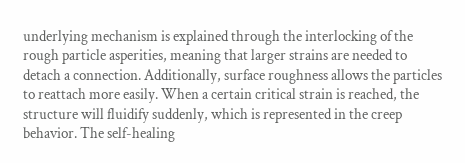underlying mechanism is explained through the interlocking of the rough particle asperities, meaning that larger strains are needed to detach a connection. Additionally, surface roughness allows the particles to reattach more easily. When a certain critical strain is reached, the structure will fluidify suddenly, which is represented in the creep behavior. The self-healing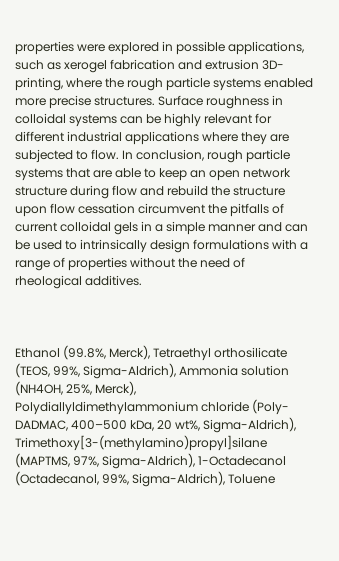properties were explored in possible applications, such as xerogel fabrication and extrusion 3D-printing, where the rough particle systems enabled more precise structures. Surface roughness in colloidal systems can be highly relevant for different industrial applications where they are subjected to flow. In conclusion, rough particle systems that are able to keep an open network structure during flow and rebuild the structure upon flow cessation circumvent the pitfalls of current colloidal gels in a simple manner and can be used to intrinsically design formulations with a range of properties without the need of rheological additives.



Ethanol (99.8%, Merck), Tetraethyl orthosilicate (TEOS, 99%, Sigma-Aldrich), Ammonia solution (NH4OH, 25%, Merck), Polydiallyldimethylammonium chloride (Poly-DADMAC, 400–500 kDa, 20 wt%, Sigma-Aldrich), Trimethoxy[3-(methylamino)propyl]silane (MAPTMS, 97%, Sigma-Aldrich), 1-Octadecanol (Octadecanol, 99%, Sigma-Aldrich), Toluene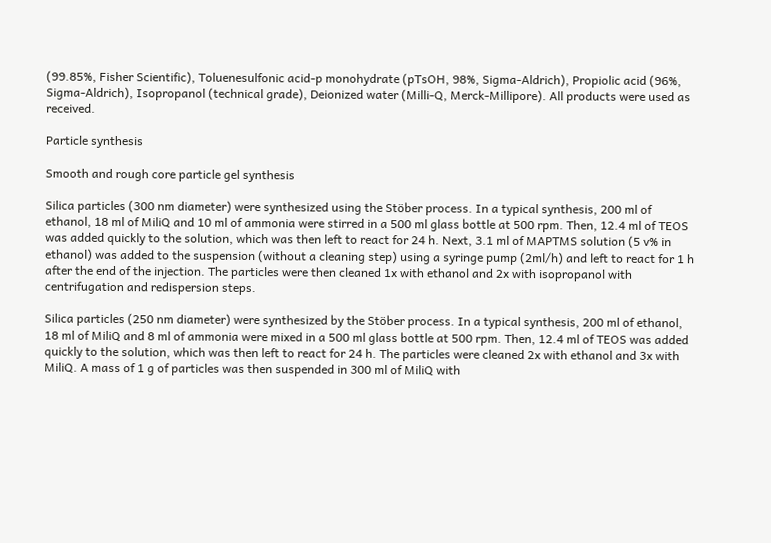(99.85%, Fisher Scientific), Toluenesulfonic acid-p monohydrate (pTsOH, 98%, Sigma-Aldrich), Propiolic acid (96%, Sigma-Aldrich), Isopropanol (technical grade), Deionized water (Milli-Q, Merck-Millipore). All products were used as received.

Particle synthesis

Smooth and rough core particle gel synthesis

Silica particles (300 nm diameter) were synthesized using the Stöber process. In a typical synthesis, 200 ml of ethanol, 18 ml of MiliQ and 10 ml of ammonia were stirred in a 500 ml glass bottle at 500 rpm. Then, 12.4 ml of TEOS was added quickly to the solution, which was then left to react for 24 h. Next, 3.1 ml of MAPTMS solution (5 v% in ethanol) was added to the suspension (without a cleaning step) using a syringe pump (2ml/h) and left to react for 1 h after the end of the injection. The particles were then cleaned 1x with ethanol and 2x with isopropanol with centrifugation and redispersion steps.

Silica particles (250 nm diameter) were synthesized by the Stöber process. In a typical synthesis, 200 ml of ethanol, 18 ml of MiliQ and 8 ml of ammonia were mixed in a 500 ml glass bottle at 500 rpm. Then, 12.4 ml of TEOS was added quickly to the solution, which was then left to react for 24 h. The particles were cleaned 2x with ethanol and 3x with MiliQ. A mass of 1 g of particles was then suspended in 300 ml of MiliQ with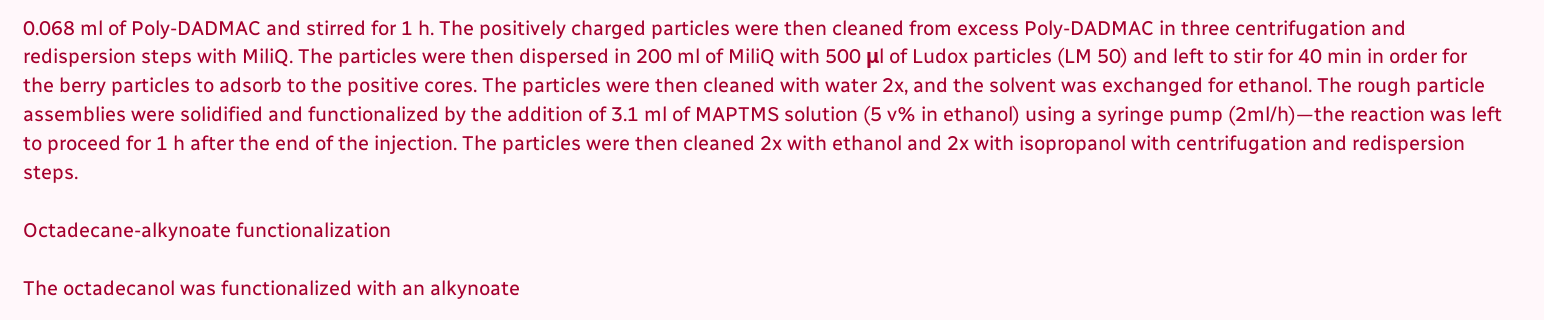0.068 ml of Poly-DADMAC and stirred for 1 h. The positively charged particles were then cleaned from excess Poly-DADMAC in three centrifugation and redispersion steps with MiliQ. The particles were then dispersed in 200 ml of MiliQ with 500 μl of Ludox particles (LM 50) and left to stir for 40 min in order for the berry particles to adsorb to the positive cores. The particles were then cleaned with water 2x, and the solvent was exchanged for ethanol. The rough particle assemblies were solidified and functionalized by the addition of 3.1 ml of MAPTMS solution (5 v% in ethanol) using a syringe pump (2ml/h)—the reaction was left to proceed for 1 h after the end of the injection. The particles were then cleaned 2x with ethanol and 2x with isopropanol with centrifugation and redispersion steps.

Octadecane-alkynoate functionalization

The octadecanol was functionalized with an alkynoate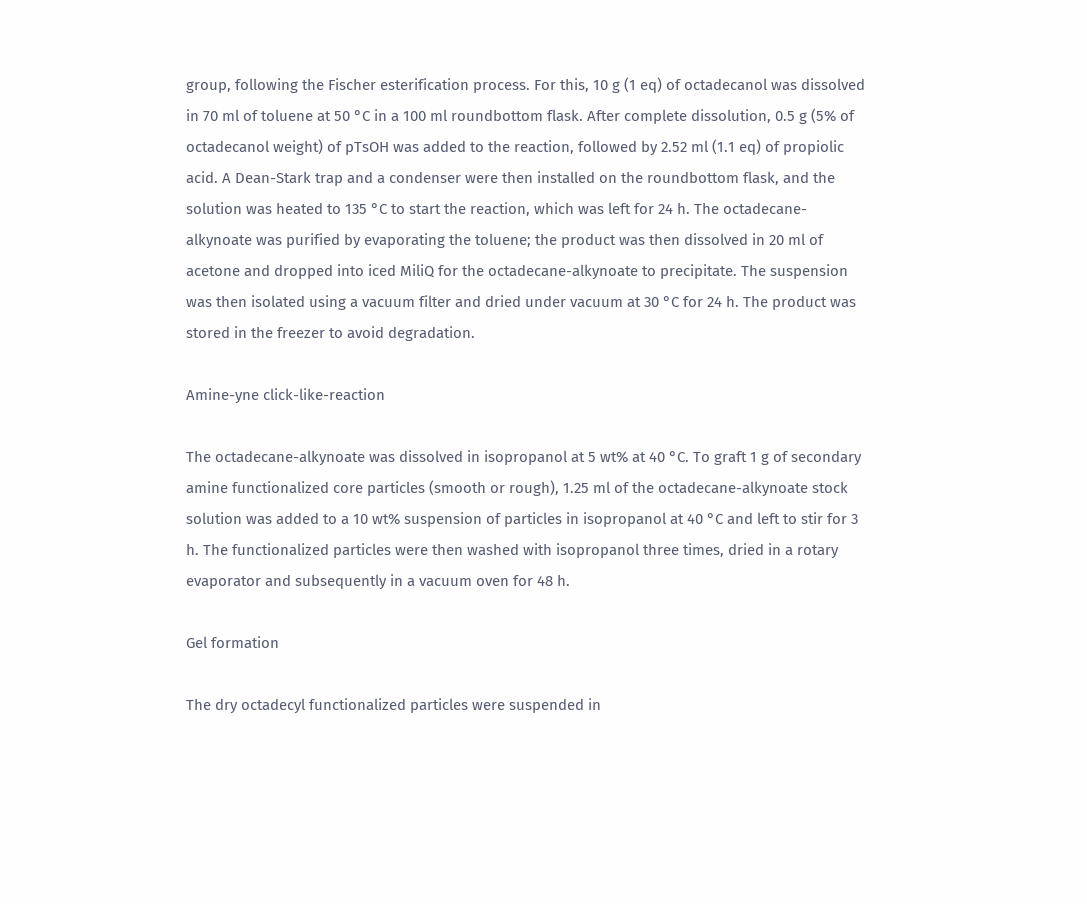group, following the Fischer esterification process. For this, 10 g (1 eq) of octadecanol was dissolved in 70 ml of toluene at 50 °C in a 100 ml roundbottom flask. After complete dissolution, 0.5 g (5% of octadecanol weight) of pTsOH was added to the reaction, followed by 2.52 ml (1.1 eq) of propiolic acid. A Dean-Stark trap and a condenser were then installed on the roundbottom flask, and the solution was heated to 135 °C to start the reaction, which was left for 24 h. The octadecane-alkynoate was purified by evaporating the toluene; the product was then dissolved in 20 ml of acetone and dropped into iced MiliQ for the octadecane-alkynoate to precipitate. The suspension was then isolated using a vacuum filter and dried under vacuum at 30 °C for 24 h. The product was stored in the freezer to avoid degradation.

Amine-yne click-like-reaction

The octadecane-alkynoate was dissolved in isopropanol at 5 wt% at 40 °C. To graft 1 g of secondary amine functionalized core particles (smooth or rough), 1.25 ml of the octadecane-alkynoate stock solution was added to a 10 wt% suspension of particles in isopropanol at 40 °C and left to stir for 3 h. The functionalized particles were then washed with isopropanol three times, dried in a rotary evaporator and subsequently in a vacuum oven for 48 h.

Gel formation

The dry octadecyl functionalized particles were suspended in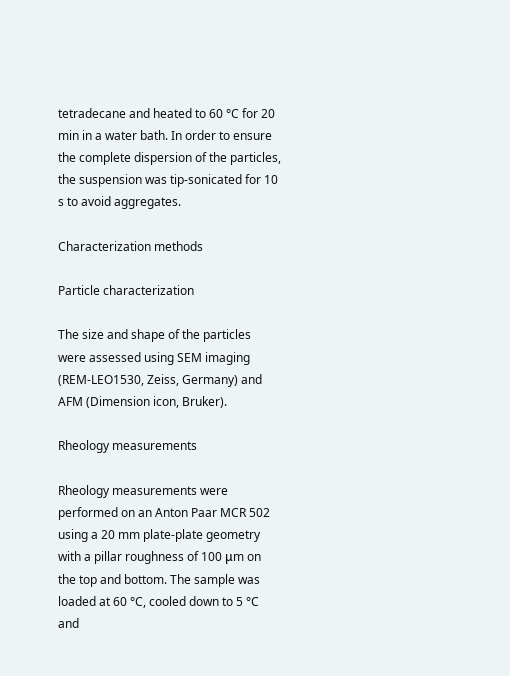tetradecane and heated to 60 °C for 20 min in a water bath. In order to ensure the complete dispersion of the particles, the suspension was tip-sonicated for 10 s to avoid aggregates.

Characterization methods

Particle characterization

The size and shape of the particles were assessed using SEM imaging (REM-LEO1530, Zeiss, Germany) and AFM (Dimension icon, Bruker).

Rheology measurements

Rheology measurements were performed on an Anton Paar MCR 502 using a 20 mm plate-plate geometry with a pillar roughness of 100 μm on the top and bottom. The sample was loaded at 60 °C, cooled down to 5 °C and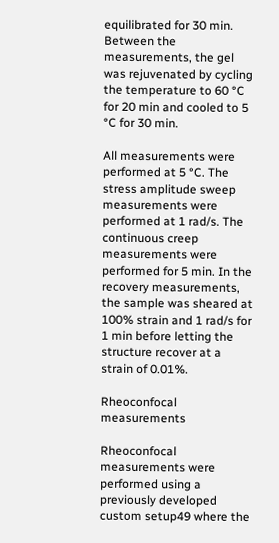equilibrated for 30 min. Between the measurements, the gel was rejuvenated by cycling the temperature to 60 °C for 20 min and cooled to 5 °C for 30 min.

All measurements were performed at 5 °C. The stress amplitude sweep measurements were performed at 1 rad/s. The continuous creep measurements were performed for 5 min. In the recovery measurements, the sample was sheared at 100% strain and 1 rad/s for 1 min before letting the structure recover at a strain of 0.01%.

Rheoconfocal measurements

Rheoconfocal measurements were performed using a previously developed custom setup49 where the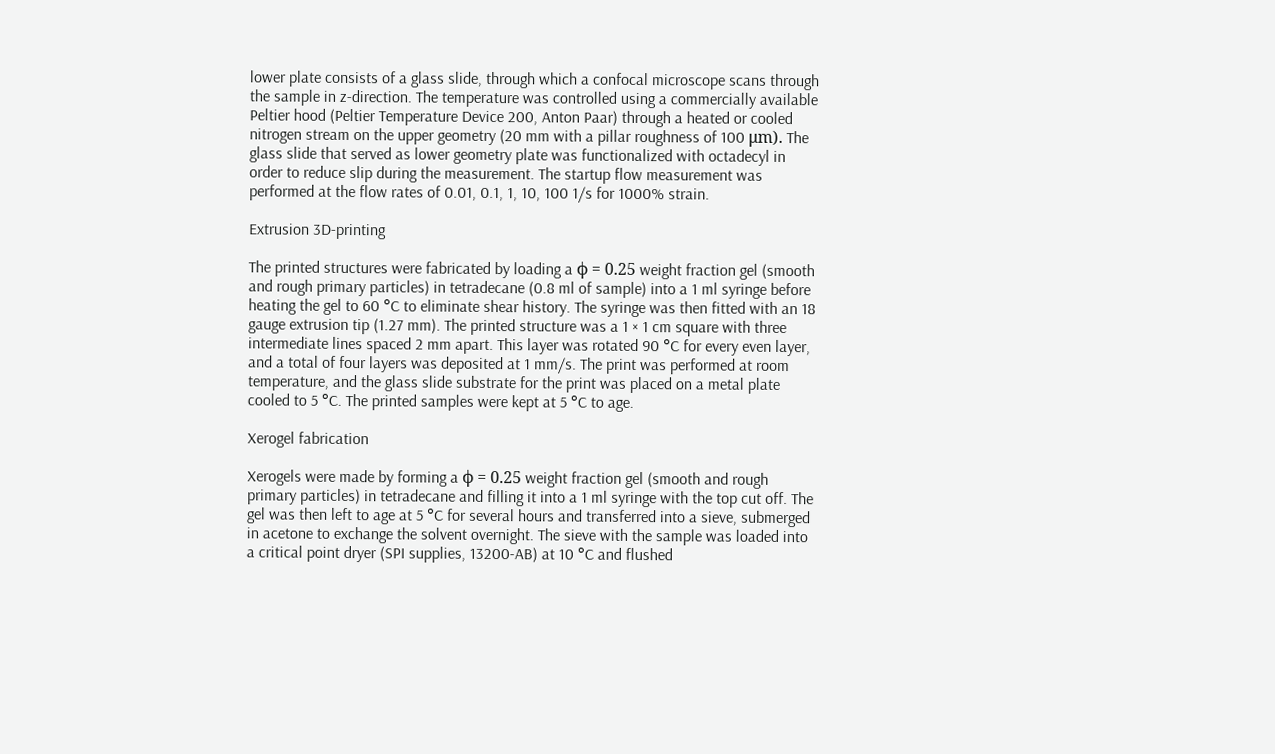lower plate consists of a glass slide, through which a confocal microscope scans through the sample in z-direction. The temperature was controlled using a commercially available Peltier hood (Peltier Temperature Device 200, Anton Paar) through a heated or cooled nitrogen stream on the upper geometry (20 mm with a pillar roughness of 100 μm). The glass slide that served as lower geometry plate was functionalized with octadecyl in order to reduce slip during the measurement. The startup flow measurement was performed at the flow rates of 0.01, 0.1, 1, 10, 100 1/s for 1000% strain.

Extrusion 3D-printing

The printed structures were fabricated by loading a ϕ = 0.25 weight fraction gel (smooth and rough primary particles) in tetradecane (0.8 ml of sample) into a 1 ml syringe before heating the gel to 60 °C to eliminate shear history. The syringe was then fitted with an 18 gauge extrusion tip (1.27 mm). The printed structure was a 1 × 1 cm square with three intermediate lines spaced 2 mm apart. This layer was rotated 90 °C for every even layer, and a total of four layers was deposited at 1 mm/s. The print was performed at room temperature, and the glass slide substrate for the print was placed on a metal plate cooled to 5 °C. The printed samples were kept at 5 °C to age.

Xerogel fabrication

Xerogels were made by forming a ϕ = 0.25 weight fraction gel (smooth and rough primary particles) in tetradecane and filling it into a 1 ml syringe with the top cut off. The gel was then left to age at 5 °C for several hours and transferred into a sieve, submerged in acetone to exchange the solvent overnight. The sieve with the sample was loaded into a critical point dryer (SPI supplies, 13200-AB) at 10 °C and flushed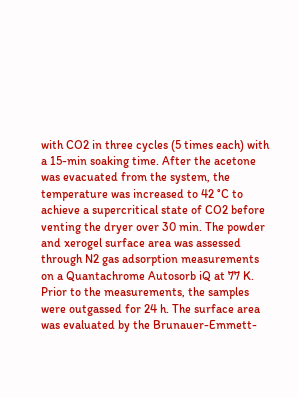with CO2 in three cycles (5 times each) with a 15-min soaking time. After the acetone was evacuated from the system, the temperature was increased to 42 °C to achieve a supercritical state of CO2 before venting the dryer over 30 min. The powder and xerogel surface area was assessed through N2 gas adsorption measurements on a Quantachrome Autosorb iQ at 77 K. Prior to the measurements, the samples were outgassed for 24 h. The surface area was evaluated by the Brunauer-Emmett-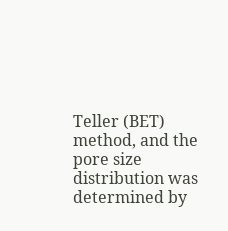Teller (BET) method, and the pore size distribution was determined by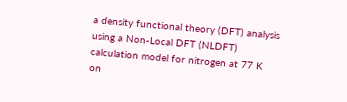a density functional theory (DFT) analysis using a Non-Local DFT (NLDFT) calculation model for nitrogen at 77 K on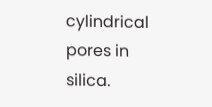cylindrical pores in silica.